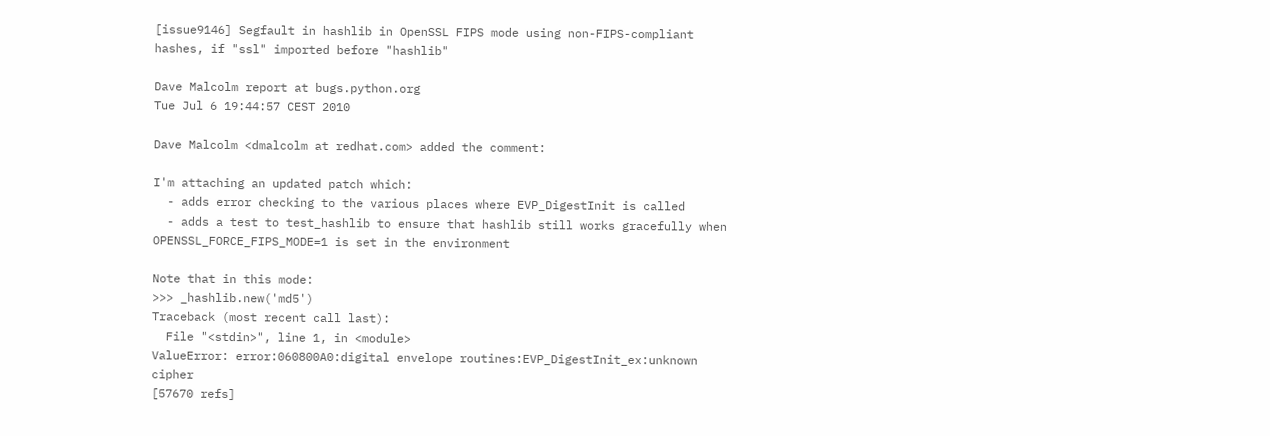[issue9146] Segfault in hashlib in OpenSSL FIPS mode using non-FIPS-compliant hashes, if "ssl" imported before "hashlib"

Dave Malcolm report at bugs.python.org
Tue Jul 6 19:44:57 CEST 2010

Dave Malcolm <dmalcolm at redhat.com> added the comment:

I'm attaching an updated patch which:
  - adds error checking to the various places where EVP_DigestInit is called
  - adds a test to test_hashlib to ensure that hashlib still works gracefully when OPENSSL_FORCE_FIPS_MODE=1 is set in the environment

Note that in this mode:
>>> _hashlib.new('md5')
Traceback (most recent call last):
  File "<stdin>", line 1, in <module>
ValueError: error:060800A0:digital envelope routines:EVP_DigestInit_ex:unknown cipher
[57670 refs]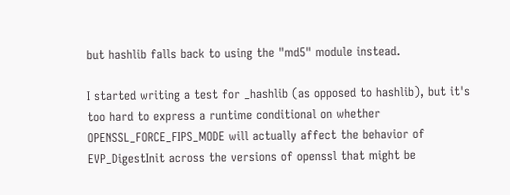but hashlib falls back to using the "md5" module instead.

I started writing a test for _hashlib (as opposed to hashlib), but it's too hard to express a runtime conditional on whether OPENSSL_FORCE_FIPS_MODE will actually affect the behavior of EVP_DigestInit across the versions of openssl that might be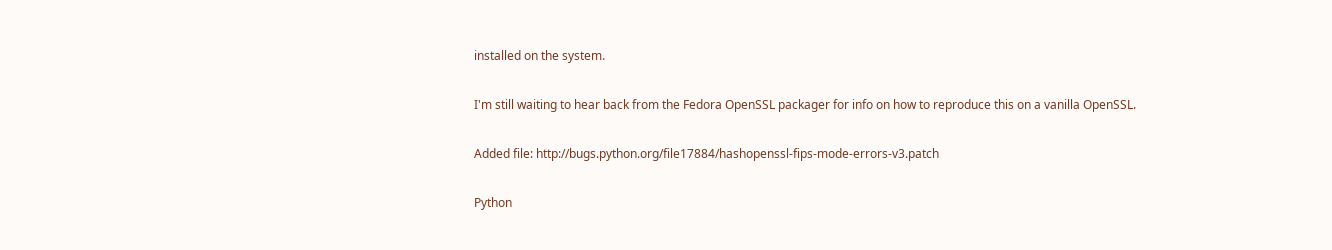installed on the system.

I'm still waiting to hear back from the Fedora OpenSSL packager for info on how to reproduce this on a vanilla OpenSSL.

Added file: http://bugs.python.org/file17884/hashopenssl-fips-mode-errors-v3.patch

Python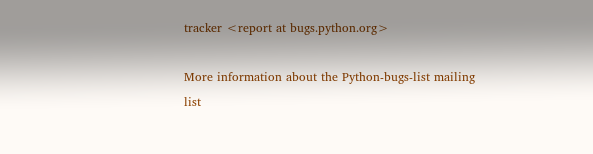tracker <report at bugs.python.org>

More information about the Python-bugs-list mailing list